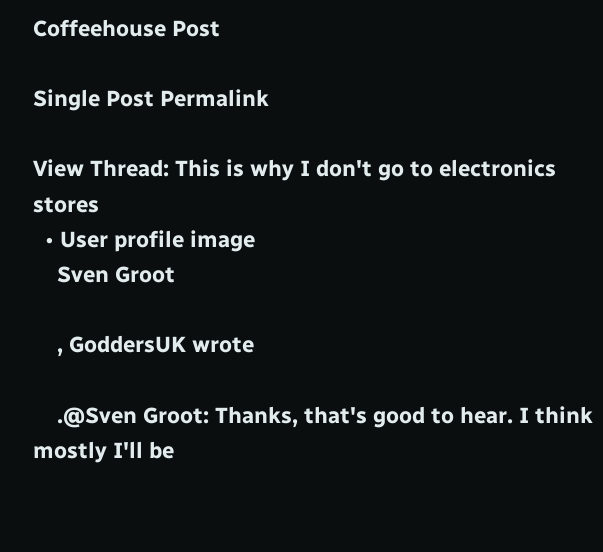Coffeehouse Post

Single Post Permalink

View Thread: This is why I don't go to electronics stores
  • User profile image
    Sven Groot

    , GoddersUK wrote

    .@Sven Groot: Thanks, that's good to hear. I think mostly I'll be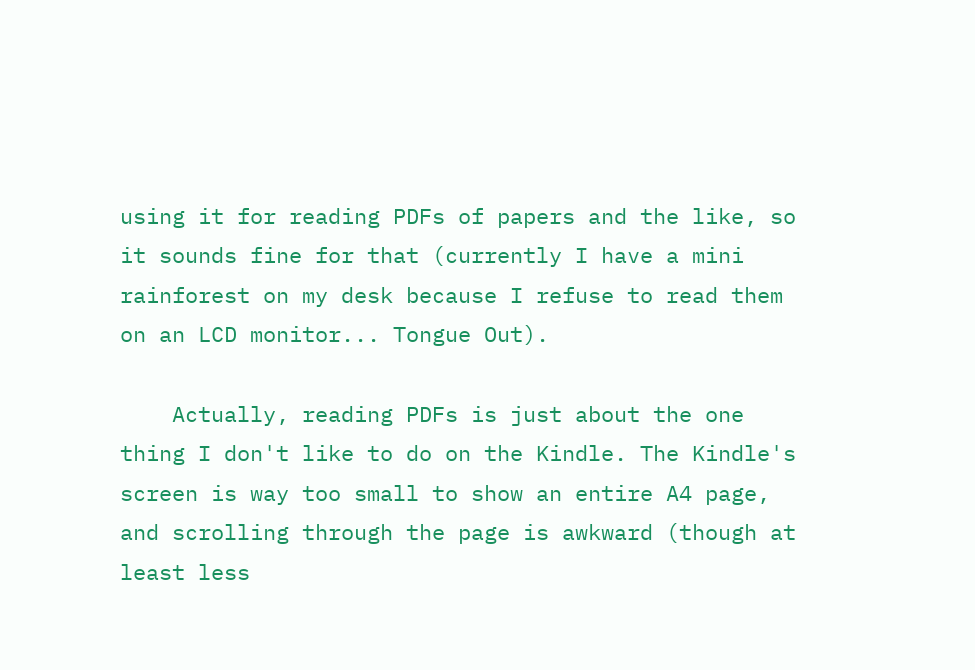using it for reading PDFs of papers and the like, so it sounds fine for that (currently I have a mini rainforest on my desk because I refuse to read them on an LCD monitor... Tongue Out).

    Actually, reading PDFs is just about the one thing I don't like to do on the Kindle. The Kindle's screen is way too small to show an entire A4 page, and scrolling through the page is awkward (though at least less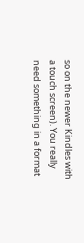so on the newer Kindles with a touch screen). You really need something in a format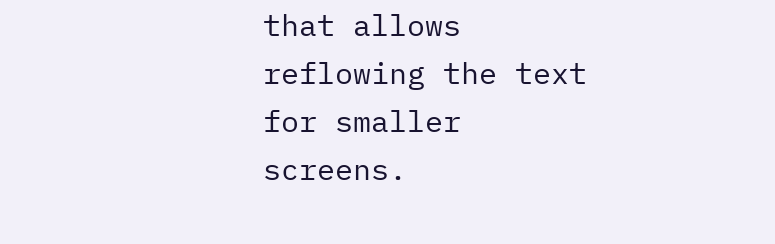that allows reflowing the text for smaller screens.